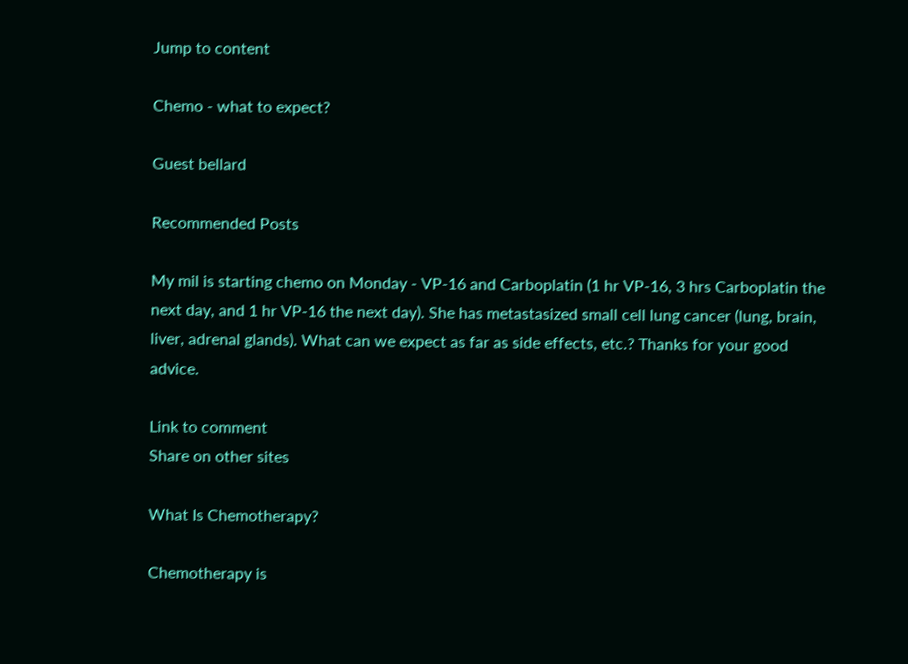Jump to content

Chemo - what to expect?

Guest bellard

Recommended Posts

My mil is starting chemo on Monday - VP-16 and Carboplatin (1 hr VP-16, 3 hrs Carboplatin the next day, and 1 hr VP-16 the next day). She has metastasized small cell lung cancer (lung, brain, liver, adrenal glands). What can we expect as far as side effects, etc.? Thanks for your good advice.

Link to comment
Share on other sites

What Is Chemotherapy?

Chemotherapy is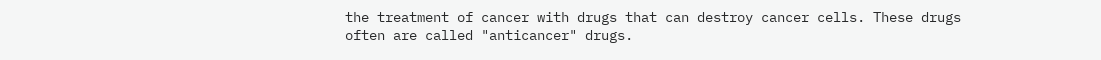the treatment of cancer with drugs that can destroy cancer cells. These drugs often are called "anticancer" drugs.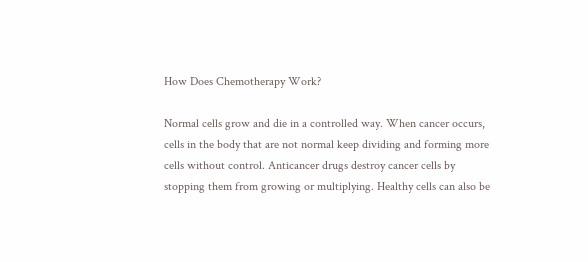How Does Chemotherapy Work?

Normal cells grow and die in a controlled way. When cancer occurs, cells in the body that are not normal keep dividing and forming more cells without control. Anticancer drugs destroy cancer cells by stopping them from growing or multiplying. Healthy cells can also be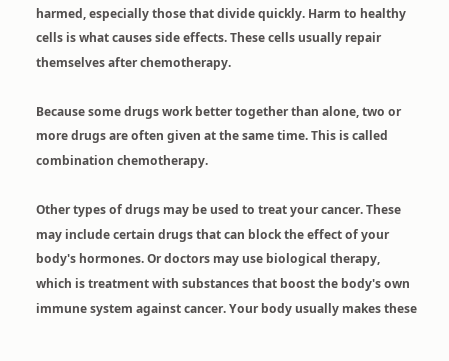harmed, especially those that divide quickly. Harm to healthy cells is what causes side effects. These cells usually repair themselves after chemotherapy.

Because some drugs work better together than alone, two or more drugs are often given at the same time. This is called combination chemotherapy.

Other types of drugs may be used to treat your cancer. These may include certain drugs that can block the effect of your body's hormones. Or doctors may use biological therapy, which is treatment with substances that boost the body's own immune system against cancer. Your body usually makes these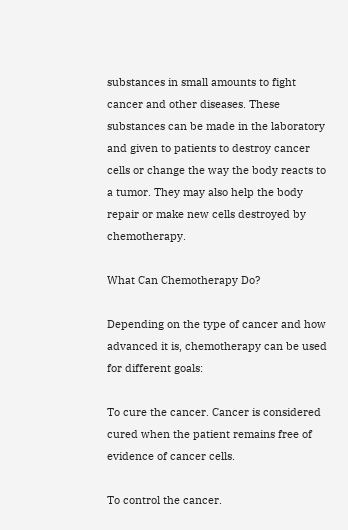substances in small amounts to fight cancer and other diseases. These substances can be made in the laboratory and given to patients to destroy cancer cells or change the way the body reacts to a tumor. They may also help the body repair or make new cells destroyed by chemotherapy.

What Can Chemotherapy Do?

Depending on the type of cancer and how advanced it is, chemotherapy can be used for different goals:

To cure the cancer. Cancer is considered cured when the patient remains free of evidence of cancer cells.

To control the cancer.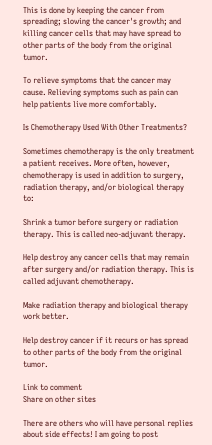This is done by keeping the cancer from spreading; slowing the cancer's growth; and killing cancer cells that may have spread to other parts of the body from the original tumor.

To relieve symptoms that the cancer may cause. Relieving symptoms such as pain can help patients live more comfortably.

Is Chemotherapy Used With Other Treatments?

Sometimes chemotherapy is the only treatment a patient receives. More often, however, chemotherapy is used in addition to surgery, radiation therapy, and/or biological therapy to:

Shrink a tumor before surgery or radiation therapy. This is called neo-adjuvant therapy.

Help destroy any cancer cells that may remain after surgery and/or radiation therapy. This is called adjuvant chemotherapy.

Make radiation therapy and biological therapy work better.

Help destroy cancer if it recurs or has spread to other parts of the body from the original tumor.

Link to comment
Share on other sites

There are others who will have personal replies about side effects! I am going to post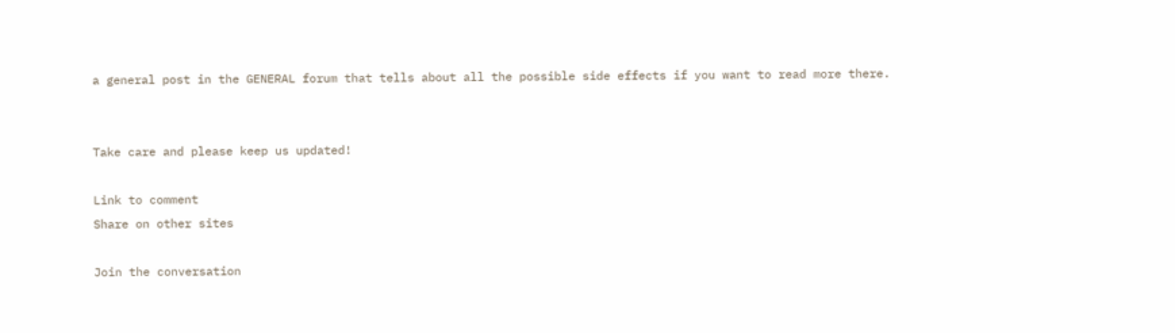a general post in the GENERAL forum that tells about all the possible side effects if you want to read more there.


Take care and please keep us updated!

Link to comment
Share on other sites

Join the conversation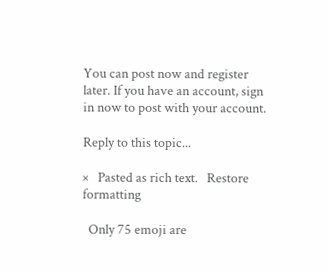You can post now and register later. If you have an account, sign in now to post with your account.

Reply to this topic...

×   Pasted as rich text.   Restore formatting

  Only 75 emoji are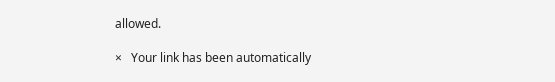allowed.

×   Your link has been automatically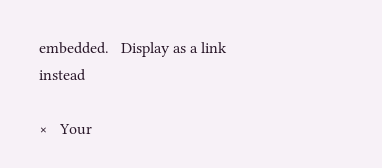embedded.   Display as a link instead

×   Your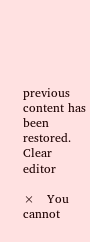previous content has been restored.   Clear editor

×   You cannot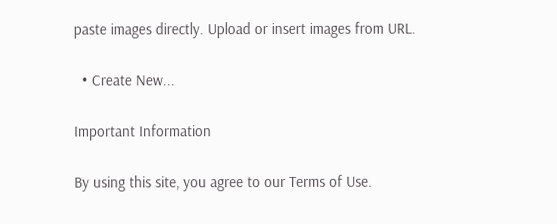paste images directly. Upload or insert images from URL.

  • Create New...

Important Information

By using this site, you agree to our Terms of Use.